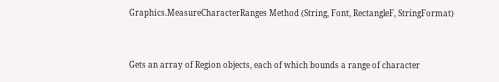Graphics.MeasureCharacterRanges Method (String, Font, RectangleF, StringFormat)


Gets an array of Region objects, each of which bounds a range of character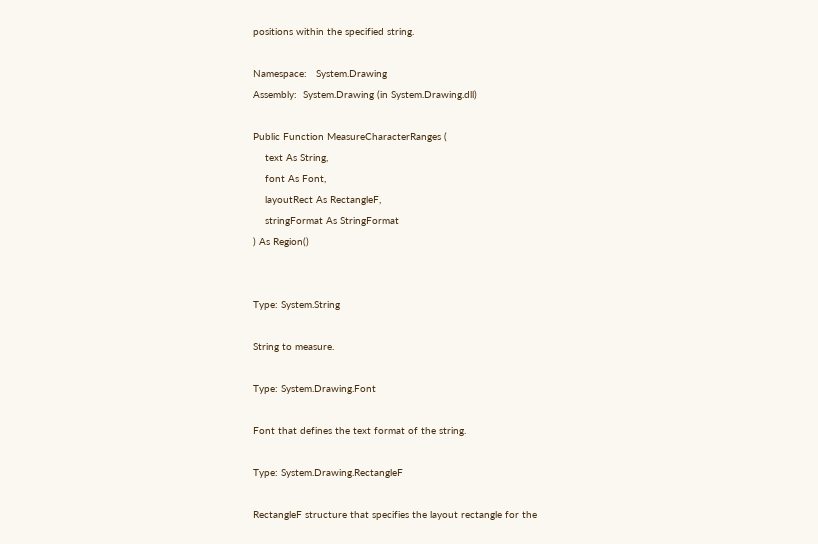positions within the specified string.

Namespace:   System.Drawing
Assembly:  System.Drawing (in System.Drawing.dll)

Public Function MeasureCharacterRanges (
    text As String,
    font As Font,
    layoutRect As RectangleF,
    stringFormat As StringFormat
) As Region()


Type: System.String

String to measure.

Type: System.Drawing.Font

Font that defines the text format of the string.

Type: System.Drawing.RectangleF

RectangleF structure that specifies the layout rectangle for the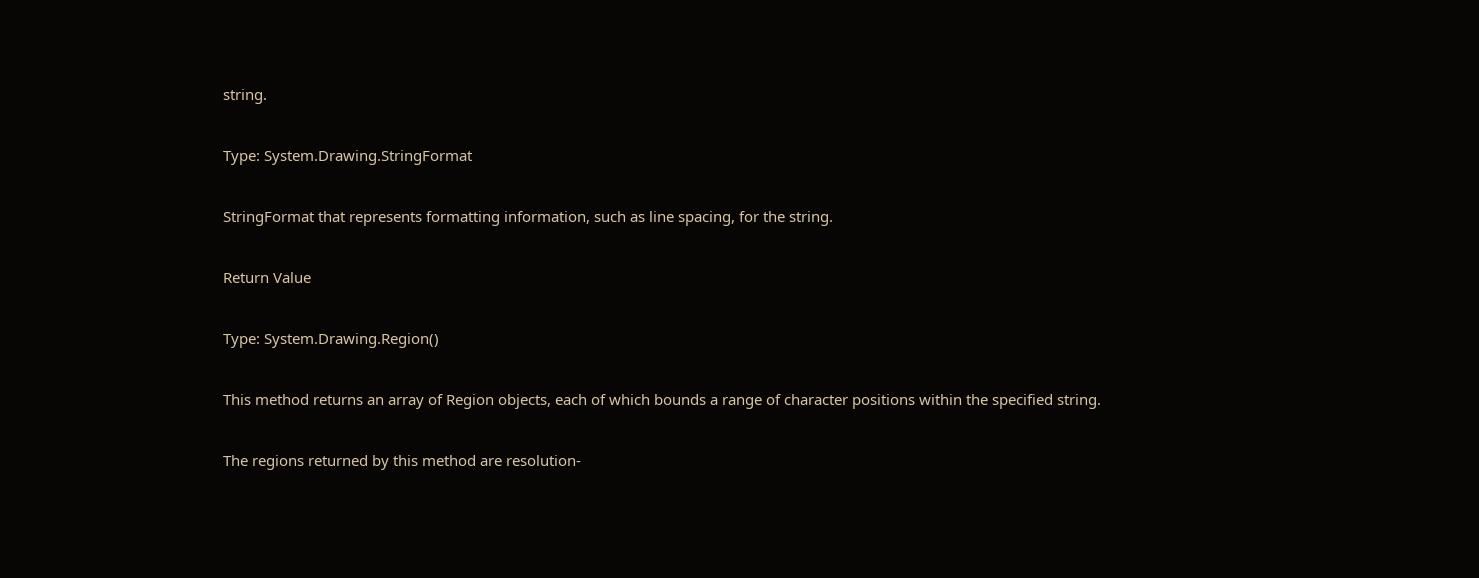string.

Type: System.Drawing.StringFormat

StringFormat that represents formatting information, such as line spacing, for the string.

Return Value

Type: System.Drawing.Region()

This method returns an array of Region objects, each of which bounds a range of character positions within the specified string.

The regions returned by this method are resolution-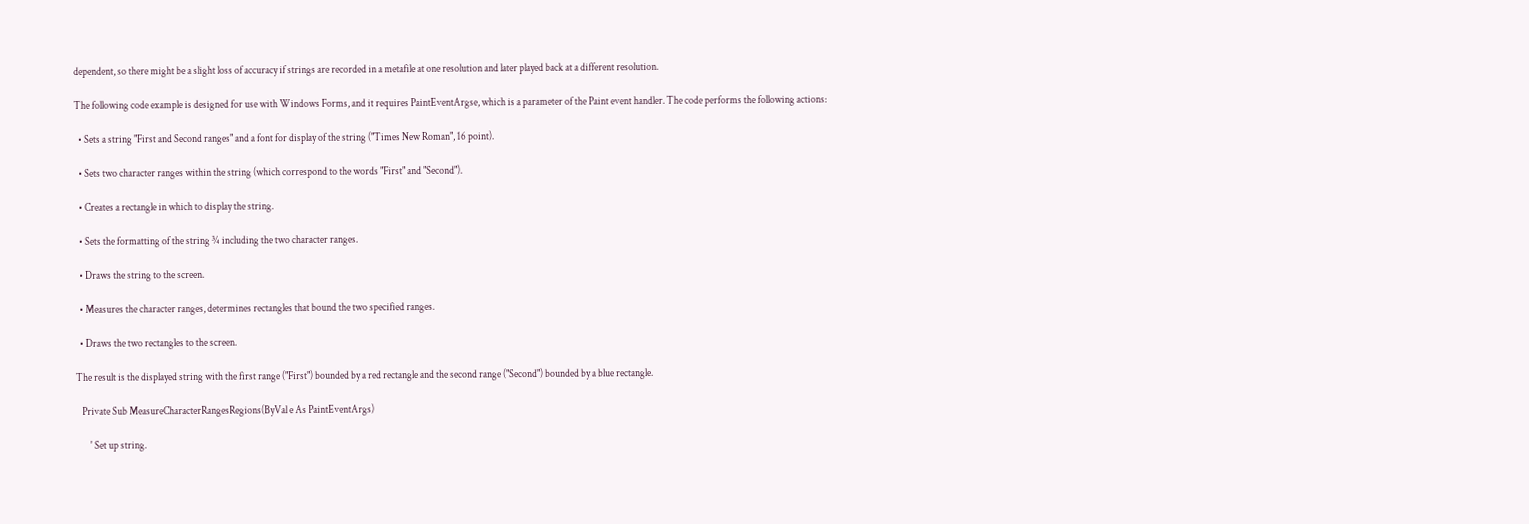dependent, so there might be a slight loss of accuracy if strings are recorded in a metafile at one resolution and later played back at a different resolution.

The following code example is designed for use with Windows Forms, and it requires PaintEventArgse, which is a parameter of the Paint event handler. The code performs the following actions:

  • Sets a string "First and Second ranges" and a font for display of the string ("Times New Roman", 16 point).

  • Sets two character ranges within the string (which correspond to the words "First" and "Second").

  • Creates a rectangle in which to display the string.

  • Sets the formatting of the string ¾ including the two character ranges.

  • Draws the string to the screen.

  • Measures the character ranges, determines rectangles that bound the two specified ranges.

  • Draws the two rectangles to the screen.

The result is the displayed string with the first range ("First") bounded by a red rectangle and the second range ("Second") bounded by a blue rectangle.

   Private Sub MeasureCharacterRangesRegions(ByVal e As PaintEventArgs)

       ' Set up string.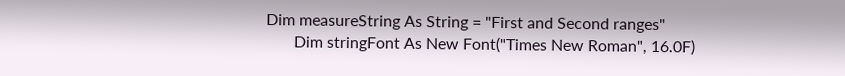Dim measureString As String = "First and Second ranges"
       Dim stringFont As New Font("Times New Roman", 16.0F)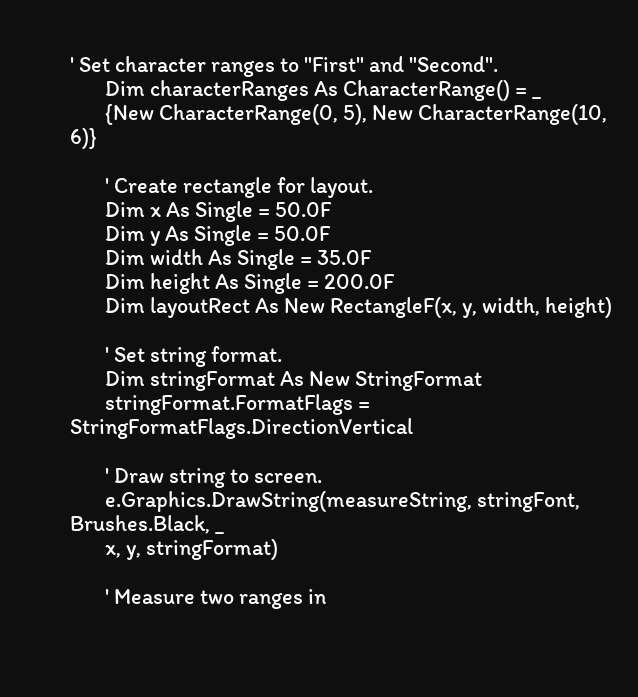' Set character ranges to "First" and "Second".
       Dim characterRanges As CharacterRange() = _
       {New CharacterRange(0, 5), New CharacterRange(10, 6)}

       ' Create rectangle for layout.
       Dim x As Single = 50.0F
       Dim y As Single = 50.0F
       Dim width As Single = 35.0F
       Dim height As Single = 200.0F
       Dim layoutRect As New RectangleF(x, y, width, height)

       ' Set string format.
       Dim stringFormat As New StringFormat
       stringFormat.FormatFlags = StringFormatFlags.DirectionVertical

       ' Draw string to screen.
       e.Graphics.DrawString(measureString, stringFont, Brushes.Black, _
       x, y, stringFormat)

       ' Measure two ranges in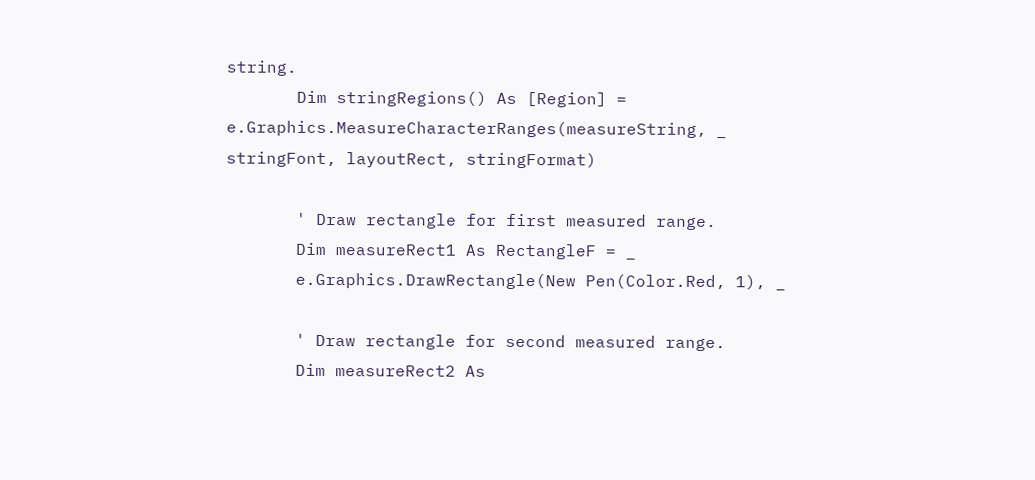string.
       Dim stringRegions() As [Region] = e.Graphics.MeasureCharacterRanges(measureString, _
stringFont, layoutRect, stringFormat)

       ' Draw rectangle for first measured range.
       Dim measureRect1 As RectangleF = _
       e.Graphics.DrawRectangle(New Pen(Color.Red, 1), _

       ' Draw rectangle for second measured range.
       Dim measureRect2 As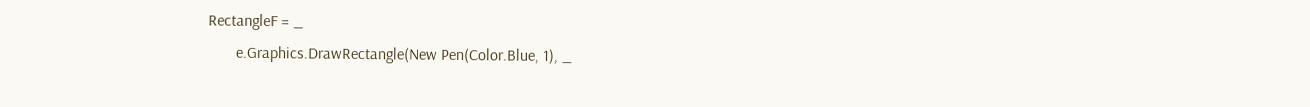RectangleF = _
       e.Graphics.DrawRectangle(New Pen(Color.Blue, 1), _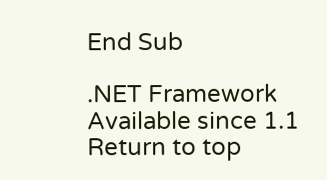End Sub

.NET Framework
Available since 1.1
Return to top